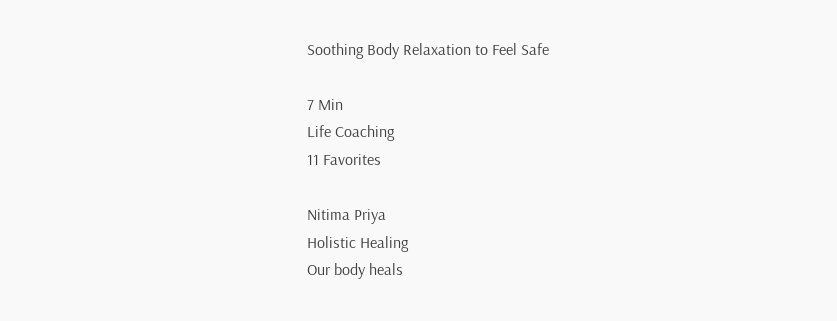Soothing Body Relaxation to Feel Safe

7 Min
Life Coaching
11 Favorites

Nitima Priya
Holistic Healing
Our body heals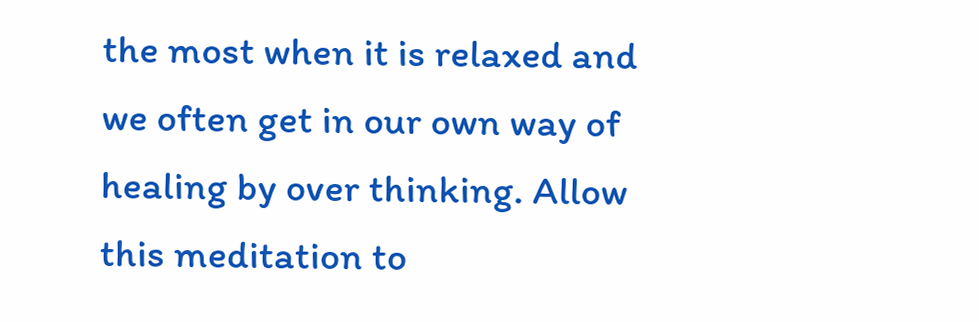the most when it is relaxed and we often get in our own way of healing by over thinking. Allow this meditation to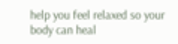help you feel relaxed so your body can heal